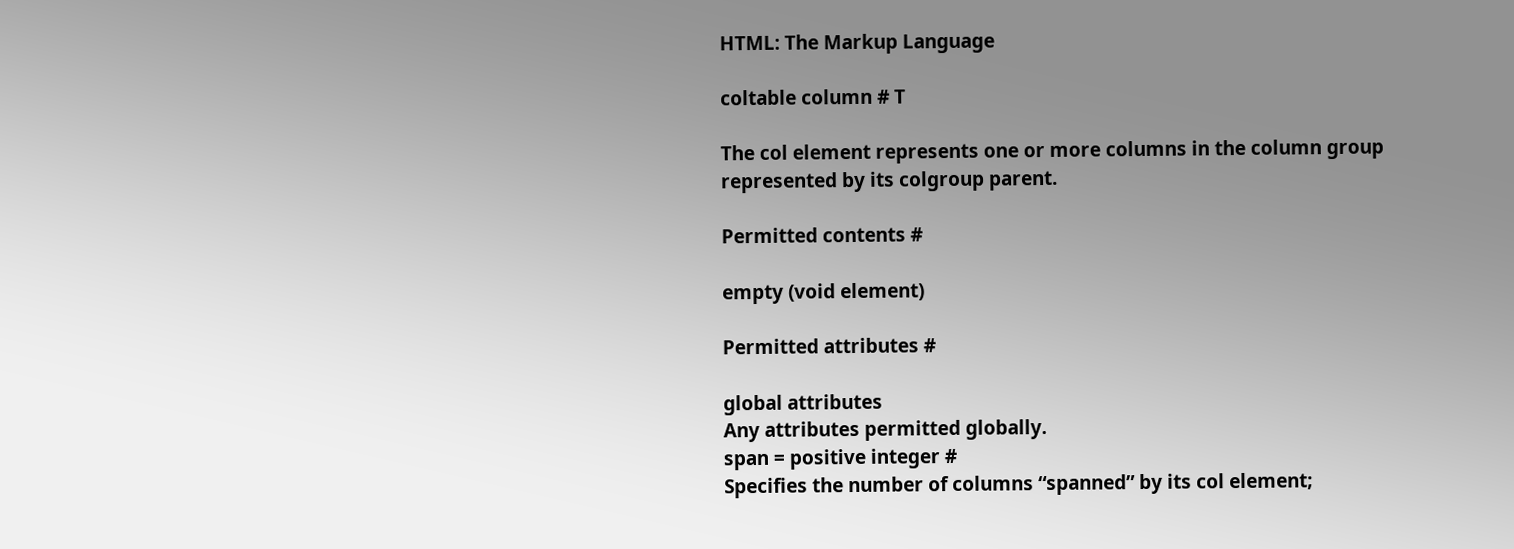HTML: The Markup Language

coltable column # T

The col element represents one or more columns in the column group represented by its colgroup parent.

Permitted contents #

empty (void element)

Permitted attributes #

global attributes
Any attributes permitted globally.
span = positive integer #
Specifies the number of columns “spanned” by its col element;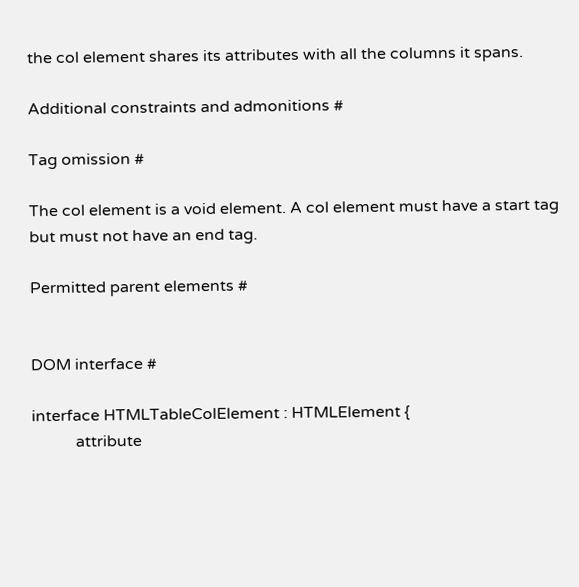the col element shares its attributes with all the columns it spans.

Additional constraints and admonitions #

Tag omission #

The col element is a void element. A col element must have a start tag but must not have an end tag.

Permitted parent elements #


DOM interface #

interface HTMLTableColElement : HTMLElement {
           attribute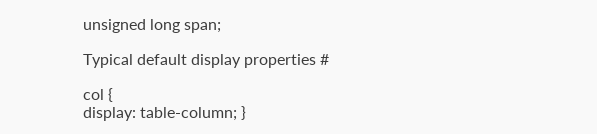unsigned long span;

Typical default display properties #

col {
display: table-column; }